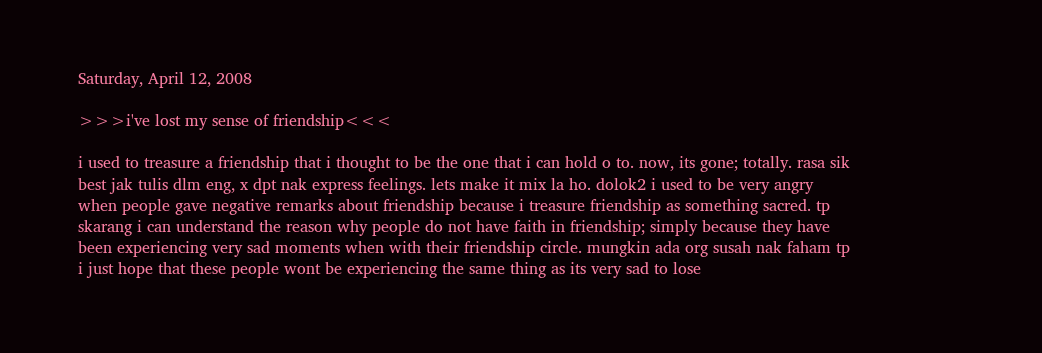Saturday, April 12, 2008

>>>i've lost my sense of friendship<<<

i used to treasure a friendship that i thought to be the one that i can hold o to. now, its gone; totally. rasa sik best jak tulis dlm eng, x dpt nak express feelings. lets make it mix la ho. dolok2 i used to be very angry when people gave negative remarks about friendship because i treasure friendship as something sacred. tp skarang i can understand the reason why people do not have faith in friendship; simply because they have been experiencing very sad moments when with their friendship circle. mungkin ada org susah nak faham tp i just hope that these people wont be experiencing the same thing as its very sad to lose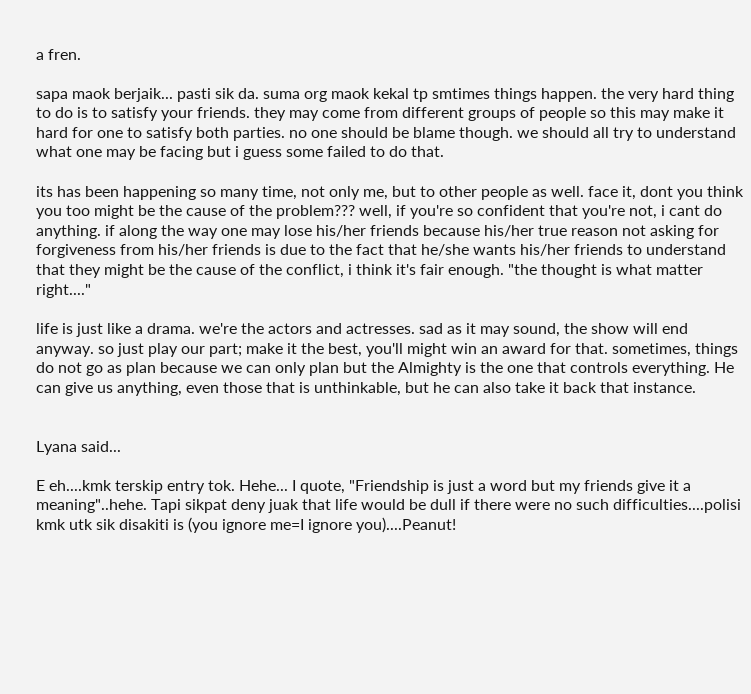a fren.

sapa maok berjaik... pasti sik da. suma org maok kekal tp smtimes things happen. the very hard thing to do is to satisfy your friends. they may come from different groups of people so this may make it hard for one to satisfy both parties. no one should be blame though. we should all try to understand what one may be facing but i guess some failed to do that.

its has been happening so many time, not only me, but to other people as well. face it, dont you think you too might be the cause of the problem??? well, if you're so confident that you're not, i cant do anything. if along the way one may lose his/her friends because his/her true reason not asking for forgiveness from his/her friends is due to the fact that he/she wants his/her friends to understand that they might be the cause of the conflict, i think it's fair enough. "the thought is what matter right...."

life is just like a drama. we're the actors and actresses. sad as it may sound, the show will end anyway. so just play our part; make it the best, you'll might win an award for that. sometimes, things do not go as plan because we can only plan but the Almighty is the one that controls everything. He can give us anything, even those that is unthinkable, but he can also take it back that instance.


Lyana said...

E eh....kmk terskip entry tok. Hehe... I quote, "Friendship is just a word but my friends give it a meaning"..hehe. Tapi sikpat deny juak that life would be dull if there were no such difficulties....polisi kmk utk sik disakiti is (you ignore me=I ignore you)....Peanut!